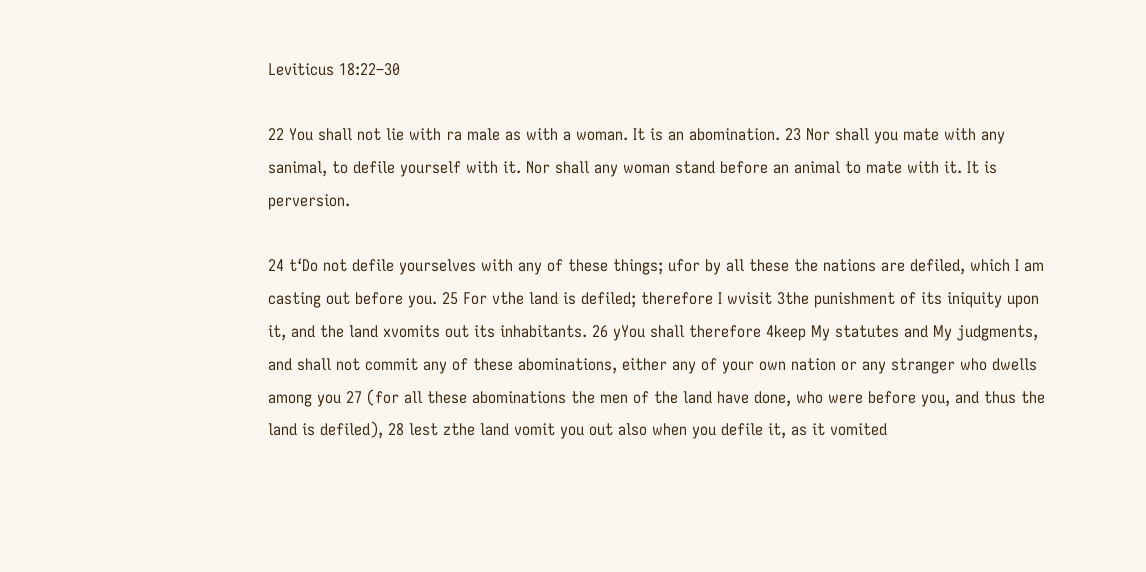Leviticus 18:22–30

22 You shall not lie with ra male as with a woman. It is an abomination. 23 Nor shall you mate with any sanimal, to defile yourself with it. Nor shall any woman stand before an animal to mate with it. It is perversion.

24 t‘Do not defile yourselves with any of these things; ufor by all these the nations are defiled, which I am casting out before you. 25 For vthe land is defiled; therefore I wvisit 3the punishment of its iniquity upon it, and the land xvomits out its inhabitants. 26 yYou shall therefore 4keep My statutes and My judgments, and shall not commit any of these abominations, either any of your own nation or any stranger who dwells among you 27 (for all these abominations the men of the land have done, who were before you, and thus the land is defiled), 28 lest zthe land vomit you out also when you defile it, as it vomited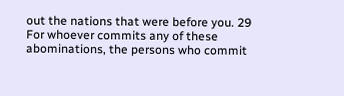out the nations that were before you. 29 For whoever commits any of these abominations, the persons who commit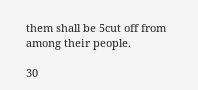them shall be 5cut off from among their people.

30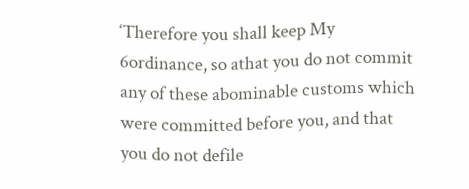‘Therefore you shall keep My 6ordinance, so athat you do not commit any of these abominable customs which were committed before you, and that you do not defile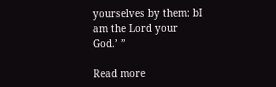yourselves by them: bI am the Lord your God.’ ”

Read more